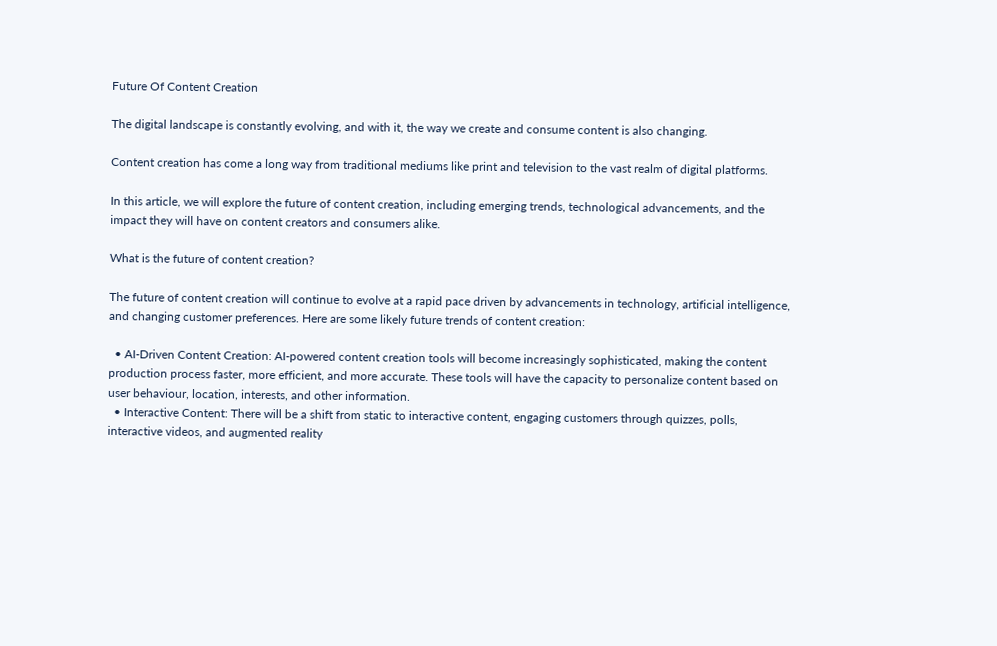Future Of Content Creation

The digital landscape is constantly evolving, and with it, the way we create and consume content is also changing.

Content creation has come a long way from traditional mediums like print and television to the vast realm of digital platforms.

In this article, we will explore the future of content creation, including emerging trends, technological advancements, and the impact they will have on content creators and consumers alike.

What is the future of content creation?

The future of content creation will continue to evolve at a rapid pace driven by advancements in technology, artificial intelligence, and changing customer preferences. Here are some likely future trends of content creation:

  • AI-Driven Content Creation: AI-powered content creation tools will become increasingly sophisticated, making the content production process faster, more efficient, and more accurate. These tools will have the capacity to personalize content based on user behaviour, location, interests, and other information.
  • Interactive Content: There will be a shift from static to interactive content, engaging customers through quizzes, polls, interactive videos, and augmented reality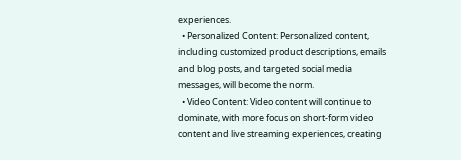experiences.
  • Personalized Content: Personalized content, including customized product descriptions, emails and blog posts, and targeted social media messages, will become the norm.
  • Video Content: Video content will continue to dominate, with more focus on short-form video content and live streaming experiences, creating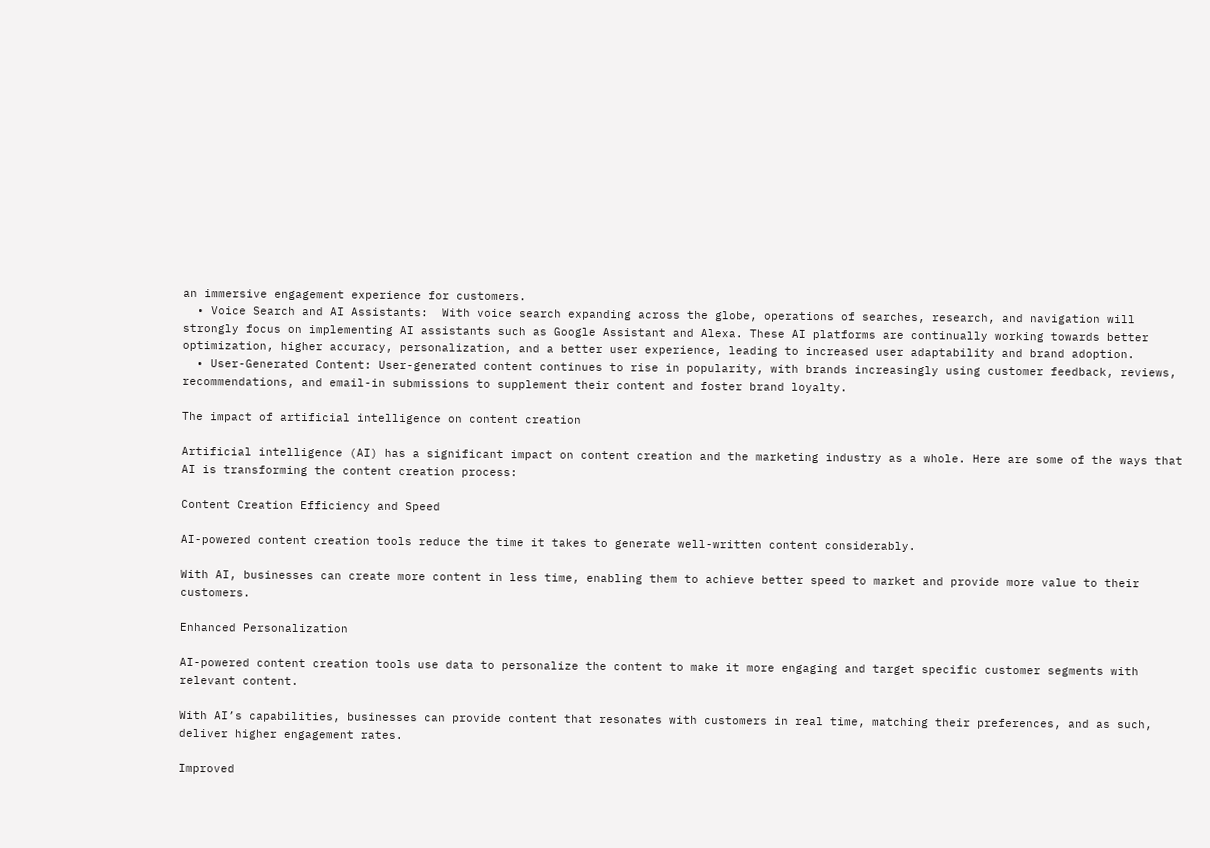an immersive engagement experience for customers.
  • Voice Search and AI Assistants:  With voice search expanding across the globe, operations of searches, research, and navigation will strongly focus on implementing AI assistants such as Google Assistant and Alexa. These AI platforms are continually working towards better optimization, higher accuracy, personalization, and a better user experience, leading to increased user adaptability and brand adoption.
  • User-Generated Content: User-generated content continues to rise in popularity, with brands increasingly using customer feedback, reviews, recommendations, and email-in submissions to supplement their content and foster brand loyalty.

The impact of artificial intelligence on content creation

Artificial intelligence (AI) has a significant impact on content creation and the marketing industry as a whole. Here are some of the ways that AI is transforming the content creation process:

Content Creation Efficiency and Speed

AI-powered content creation tools reduce the time it takes to generate well-written content considerably.

With AI, businesses can create more content in less time, enabling them to achieve better speed to market and provide more value to their customers.

Enhanced Personalization

AI-powered content creation tools use data to personalize the content to make it more engaging and target specific customer segments with relevant content.

With AI’s capabilities, businesses can provide content that resonates with customers in real time, matching their preferences, and as such, deliver higher engagement rates.

Improved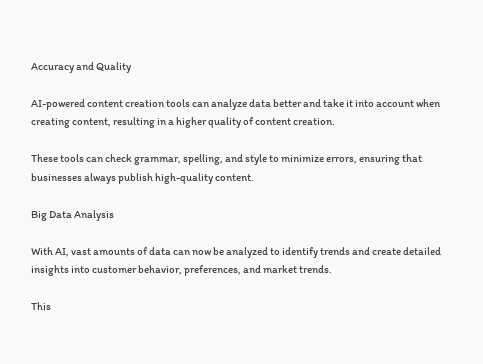Accuracy and Quality

AI-powered content creation tools can analyze data better and take it into account when creating content, resulting in a higher quality of content creation.

These tools can check grammar, spelling, and style to minimize errors, ensuring that businesses always publish high-quality content.

Big Data Analysis

With AI, vast amounts of data can now be analyzed to identify trends and create detailed insights into customer behavior, preferences, and market trends.

This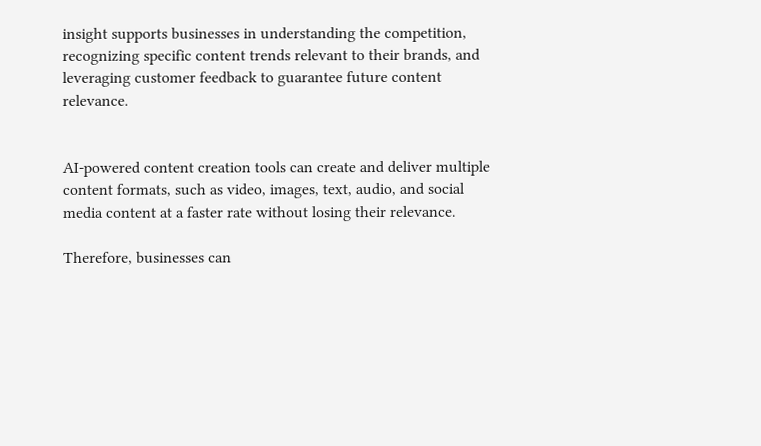insight supports businesses in understanding the competition, recognizing specific content trends relevant to their brands, and leveraging customer feedback to guarantee future content relevance.


AI-powered content creation tools can create and deliver multiple content formats, such as video, images, text, audio, and social media content at a faster rate without losing their relevance.

Therefore, businesses can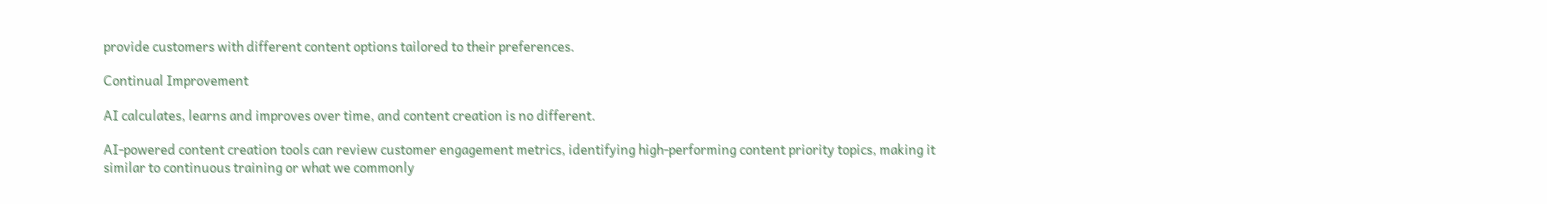provide customers with different content options tailored to their preferences.

Continual Improvement

AI calculates, learns and improves over time, and content creation is no different.

AI-powered content creation tools can review customer engagement metrics, identifying high-performing content priority topics, making it similar to continuous training or what we commonly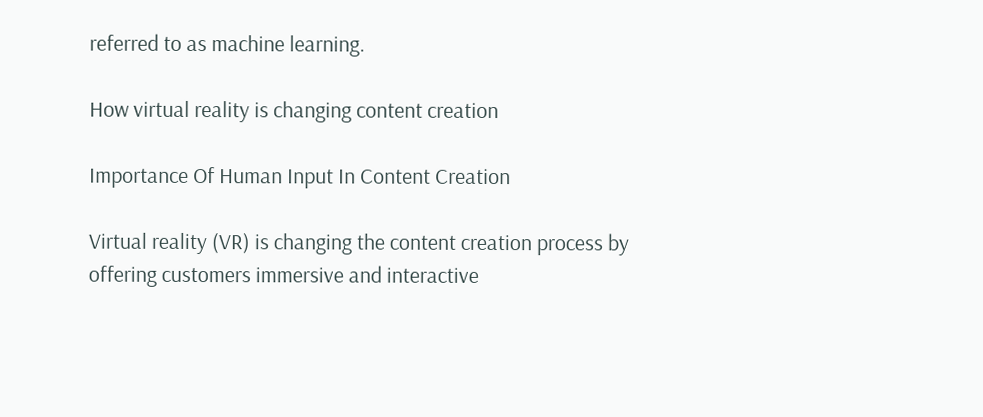referred to as machine learning.

How virtual reality is changing content creation

Importance Of Human Input In Content Creation

Virtual reality (VR) is changing the content creation process by offering customers immersive and interactive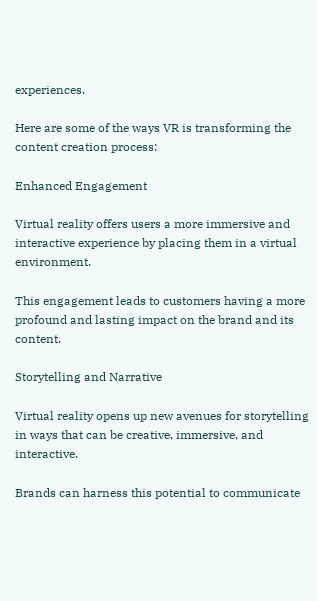experiences.

Here are some of the ways VR is transforming the content creation process:

Enhanced Engagement

Virtual reality offers users a more immersive and interactive experience by placing them in a virtual environment.

This engagement leads to customers having a more profound and lasting impact on the brand and its content.

Storytelling and Narrative

Virtual reality opens up new avenues for storytelling in ways that can be creative, immersive, and interactive.

Brands can harness this potential to communicate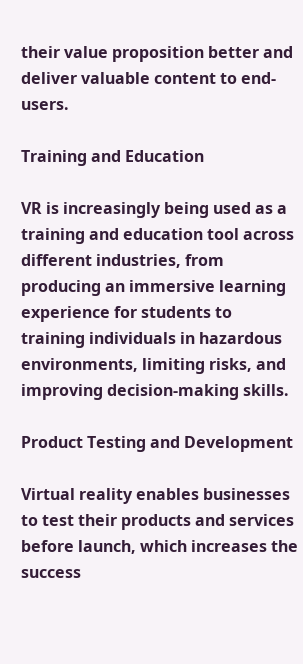their value proposition better and deliver valuable content to end-users.

Training and Education

VR is increasingly being used as a training and education tool across different industries, from producing an immersive learning experience for students to training individuals in hazardous environments, limiting risks, and improving decision-making skills.

Product Testing and Development

Virtual reality enables businesses to test their products and services before launch, which increases the success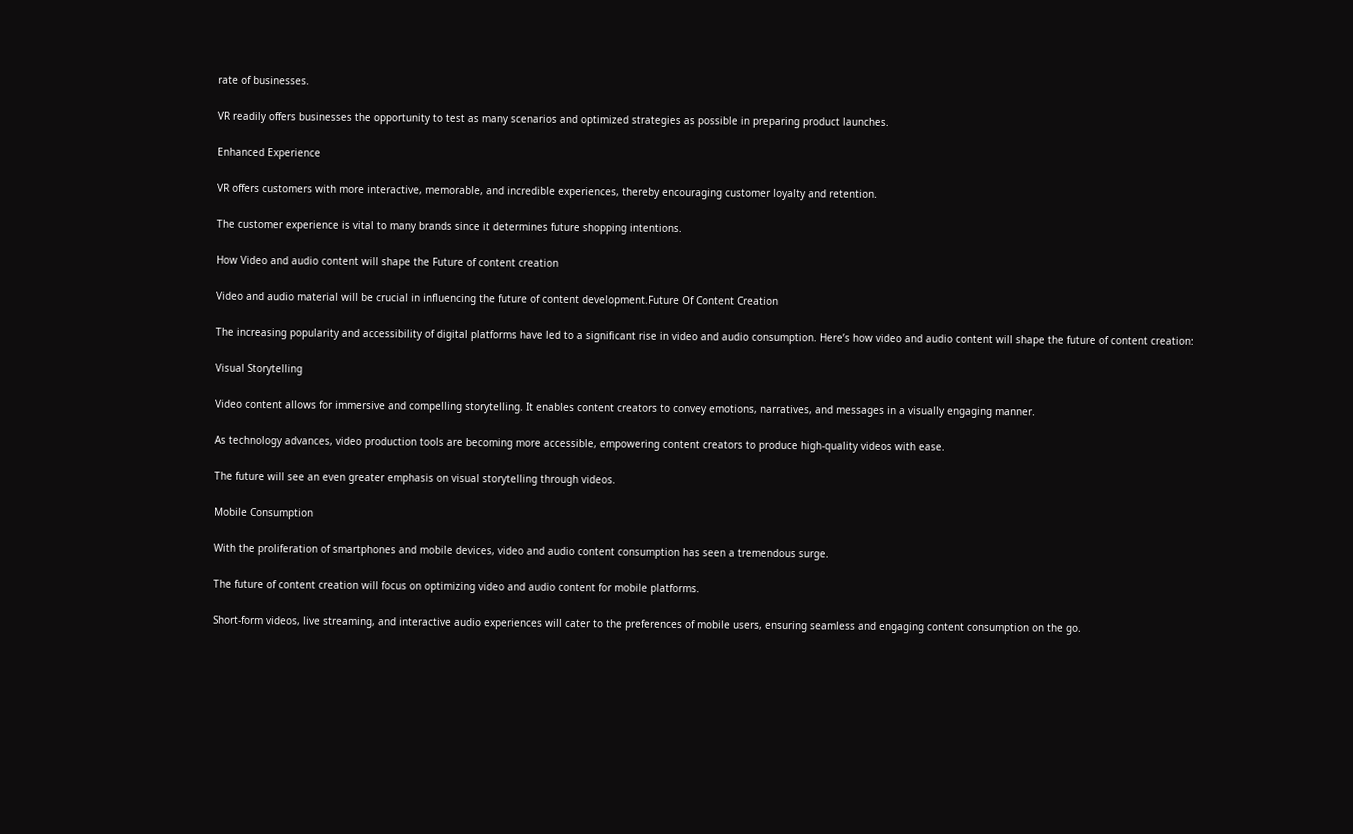rate of businesses.

VR readily offers businesses the opportunity to test as many scenarios and optimized strategies as possible in preparing product launches.

Enhanced Experience

VR offers customers with more interactive, memorable, and incredible experiences, thereby encouraging customer loyalty and retention.

The customer experience is vital to many brands since it determines future shopping intentions.

How Video and audio content will shape the Future of content creation

Video and audio material will be crucial in influencing the future of content development.Future Of Content Creation

The increasing popularity and accessibility of digital platforms have led to a significant rise in video and audio consumption. Here’s how video and audio content will shape the future of content creation:

Visual Storytelling

Video content allows for immersive and compelling storytelling. It enables content creators to convey emotions, narratives, and messages in a visually engaging manner.

As technology advances, video production tools are becoming more accessible, empowering content creators to produce high-quality videos with ease.

The future will see an even greater emphasis on visual storytelling through videos.

Mobile Consumption

With the proliferation of smartphones and mobile devices, video and audio content consumption has seen a tremendous surge.

The future of content creation will focus on optimizing video and audio content for mobile platforms.

Short-form videos, live streaming, and interactive audio experiences will cater to the preferences of mobile users, ensuring seamless and engaging content consumption on the go.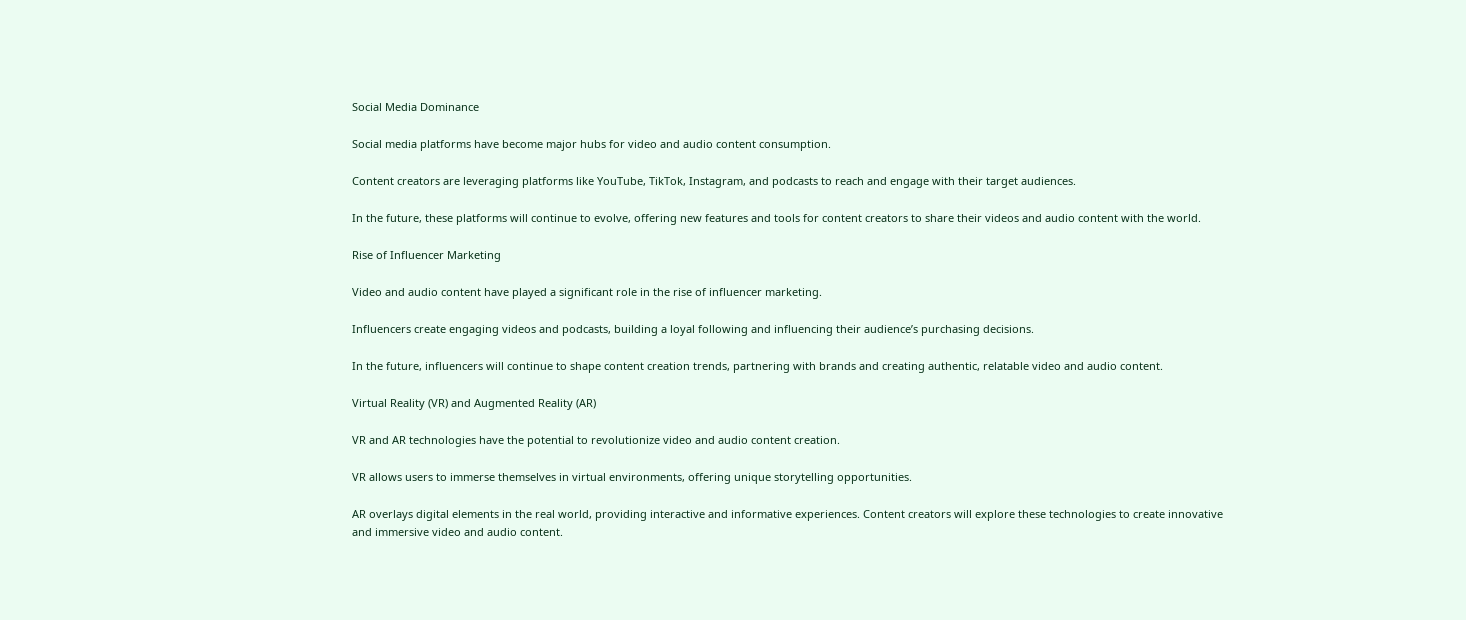Social Media Dominance

Social media platforms have become major hubs for video and audio content consumption.

Content creators are leveraging platforms like YouTube, TikTok, Instagram, and podcasts to reach and engage with their target audiences.

In the future, these platforms will continue to evolve, offering new features and tools for content creators to share their videos and audio content with the world.

Rise of Influencer Marketing

Video and audio content have played a significant role in the rise of influencer marketing.

Influencers create engaging videos and podcasts, building a loyal following and influencing their audience’s purchasing decisions.

In the future, influencers will continue to shape content creation trends, partnering with brands and creating authentic, relatable video and audio content.

Virtual Reality (VR) and Augmented Reality (AR)

VR and AR technologies have the potential to revolutionize video and audio content creation.

VR allows users to immerse themselves in virtual environments, offering unique storytelling opportunities.

AR overlays digital elements in the real world, providing interactive and informative experiences. Content creators will explore these technologies to create innovative and immersive video and audio content.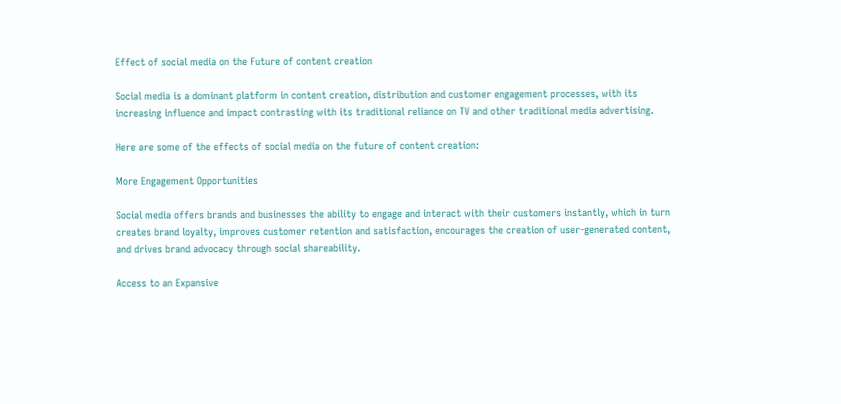Effect of social media on the Future of content creation

Social media is a dominant platform in content creation, distribution and customer engagement processes, with its increasing influence and impact contrasting with its traditional reliance on TV and other traditional media advertising.

Here are some of the effects of social media on the future of content creation:

More Engagement Opportunities

Social media offers brands and businesses the ability to engage and interact with their customers instantly, which in turn creates brand loyalty, improves customer retention and satisfaction, encourages the creation of user-generated content, and drives brand advocacy through social shareability.

Access to an Expansive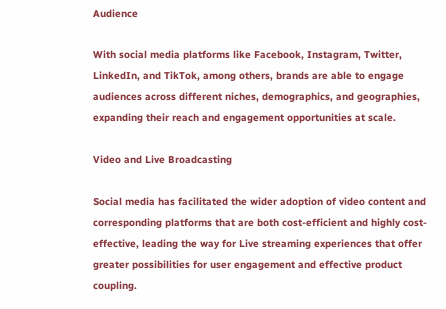Audience

With social media platforms like Facebook, Instagram, Twitter, LinkedIn, and TikTok, among others, brands are able to engage audiences across different niches, demographics, and geographies, expanding their reach and engagement opportunities at scale.

Video and Live Broadcasting

Social media has facilitated the wider adoption of video content and corresponding platforms that are both cost-efficient and highly cost-effective, leading the way for Live streaming experiences that offer greater possibilities for user engagement and effective product coupling.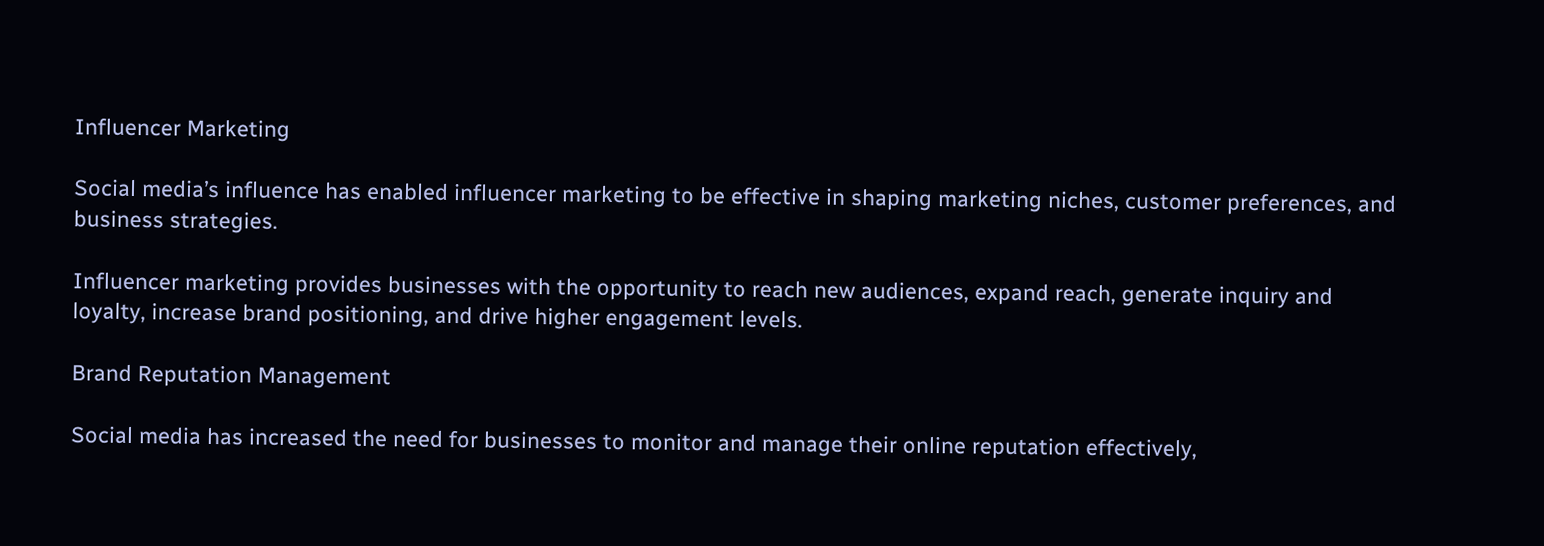Influencer Marketing

Social media’s influence has enabled influencer marketing to be effective in shaping marketing niches, customer preferences, and business strategies.

Influencer marketing provides businesses with the opportunity to reach new audiences, expand reach, generate inquiry and loyalty, increase brand positioning, and drive higher engagement levels.

Brand Reputation Management

Social media has increased the need for businesses to monitor and manage their online reputation effectively,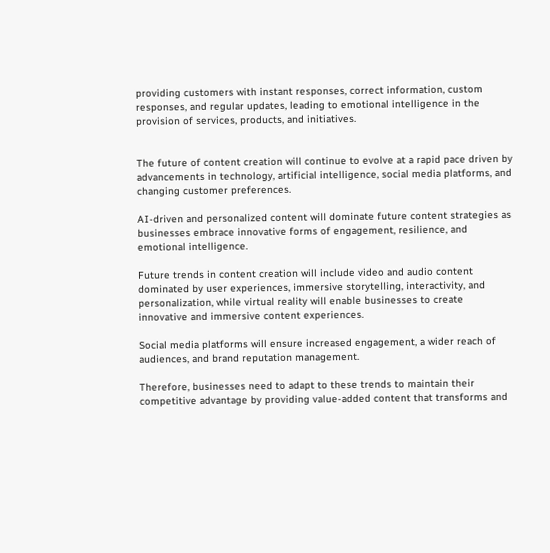providing customers with instant responses, correct information, custom responses, and regular updates, leading to emotional intelligence in the provision of services, products, and initiatives.


The future of content creation will continue to evolve at a rapid pace driven by advancements in technology, artificial intelligence, social media platforms, and changing customer preferences.

AI-driven and personalized content will dominate future content strategies as businesses embrace innovative forms of engagement, resilience, and emotional intelligence.

Future trends in content creation will include video and audio content dominated by user experiences, immersive storytelling, interactivity, and personalization, while virtual reality will enable businesses to create innovative and immersive content experiences.

Social media platforms will ensure increased engagement, a wider reach of audiences, and brand reputation management.

Therefore, businesses need to adapt to these trends to maintain their competitive advantage by providing value-added content that transforms and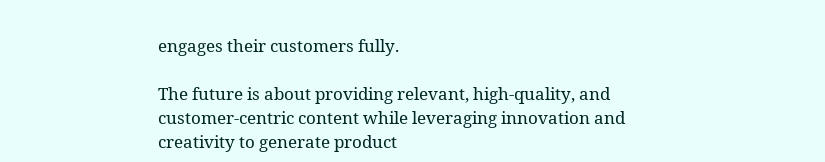engages their customers fully.

The future is about providing relevant, high-quality, and customer-centric content while leveraging innovation and creativity to generate product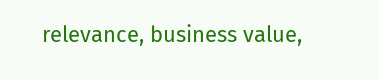relevance, business value,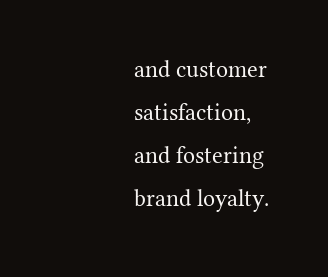and customer satisfaction, and fostering brand loyalty.